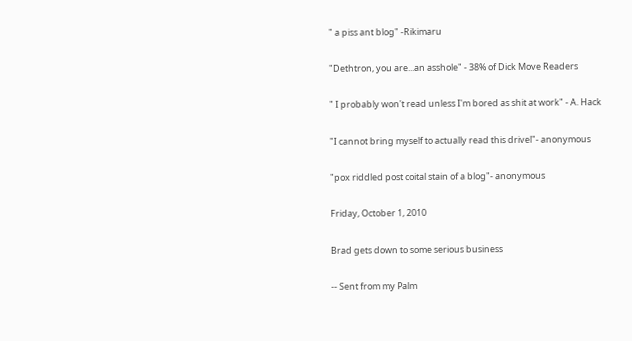" a piss ant blog" -Rikimaru

"Dethtron, you are...an asshole" - 38% of Dick Move Readers

" I probably won't read unless I'm bored as shit at work" - A. Hack

"I cannot bring myself to actually read this drivel"- anonymous

"pox riddled post coital stain of a blog"- anonymous

Friday, October 1, 2010

Brad gets down to some serious business

-- Sent from my Palm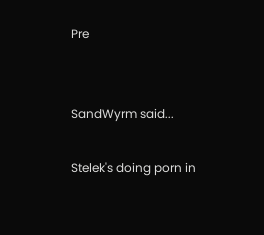Pre


SandWyrm said...

Stelek's doing porn in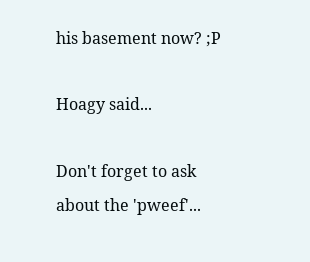his basement now? ;P

Hoagy said...

Don't forget to ask about the 'pweef'...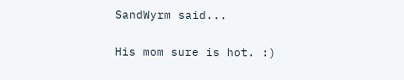SandWyrm said...

His mom sure is hot. :)